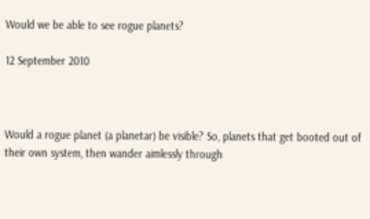Would we be able to see rogue planets?

12 September 2010



Would a rogue planet (a planetar) be visible? So, planets that get booted out of their own system, then wander aimlessly through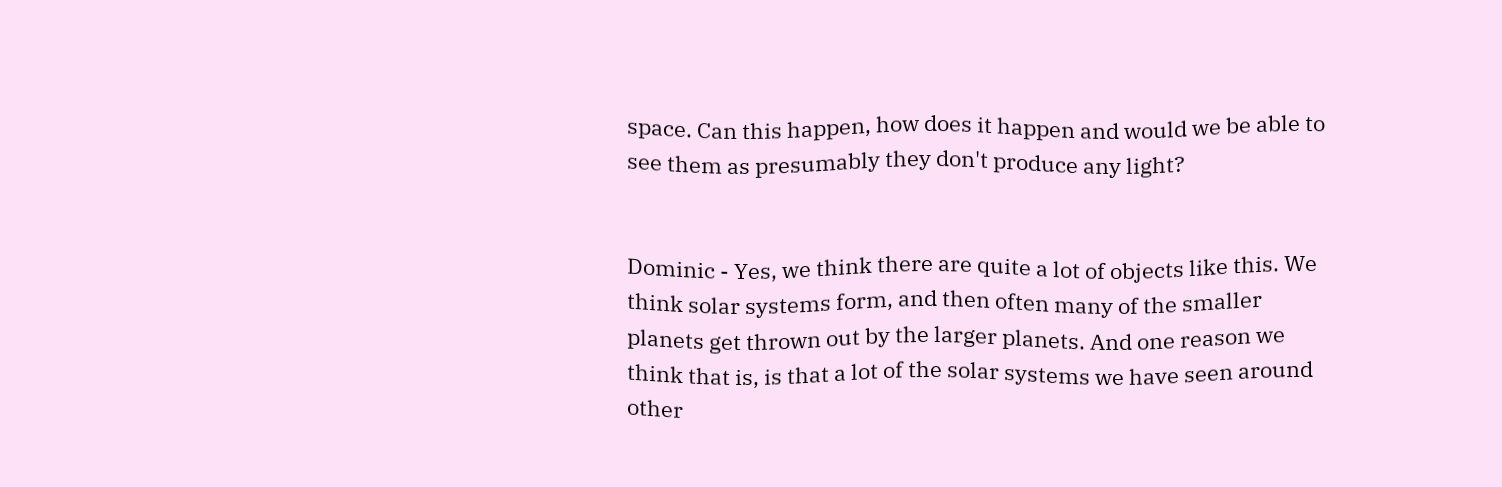space. Can this happen, how does it happen and would we be able to see them as presumably they don't produce any light?


Dominic - Yes, we think there are quite a lot of objects like this. We think solar systems form, and then often many of the smaller planets get thrown out by the larger planets. And one reason we think that is, is that a lot of the solar systems we have seen around other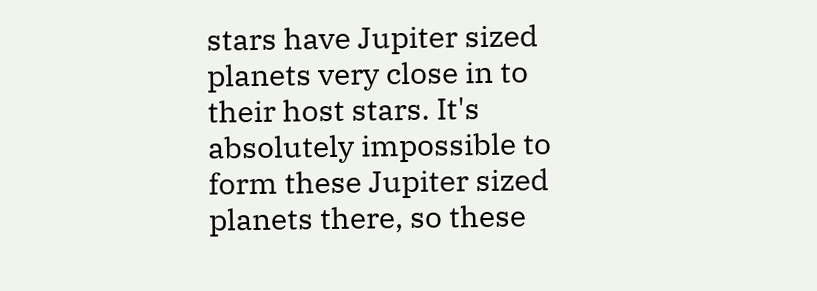stars have Jupiter sized planets very close in to their host stars. It's absolutely impossible to form these Jupiter sized planets there, so these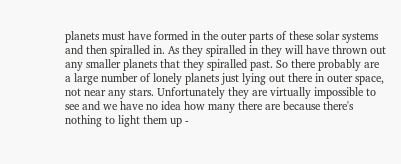planets must have formed in the outer parts of these solar systems and then spiralled in. As they spiralled in they will have thrown out any smaller planets that they spiralled past. So there probably are a large number of lonely planets just lying out there in outer space, not near any stars. Unfortunately they are virtually impossible to see and we have no idea how many there are because there's nothing to light them up -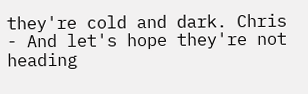they're cold and dark. Chris - And let's hope they're not heading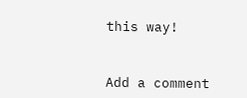this way!


Add a comment